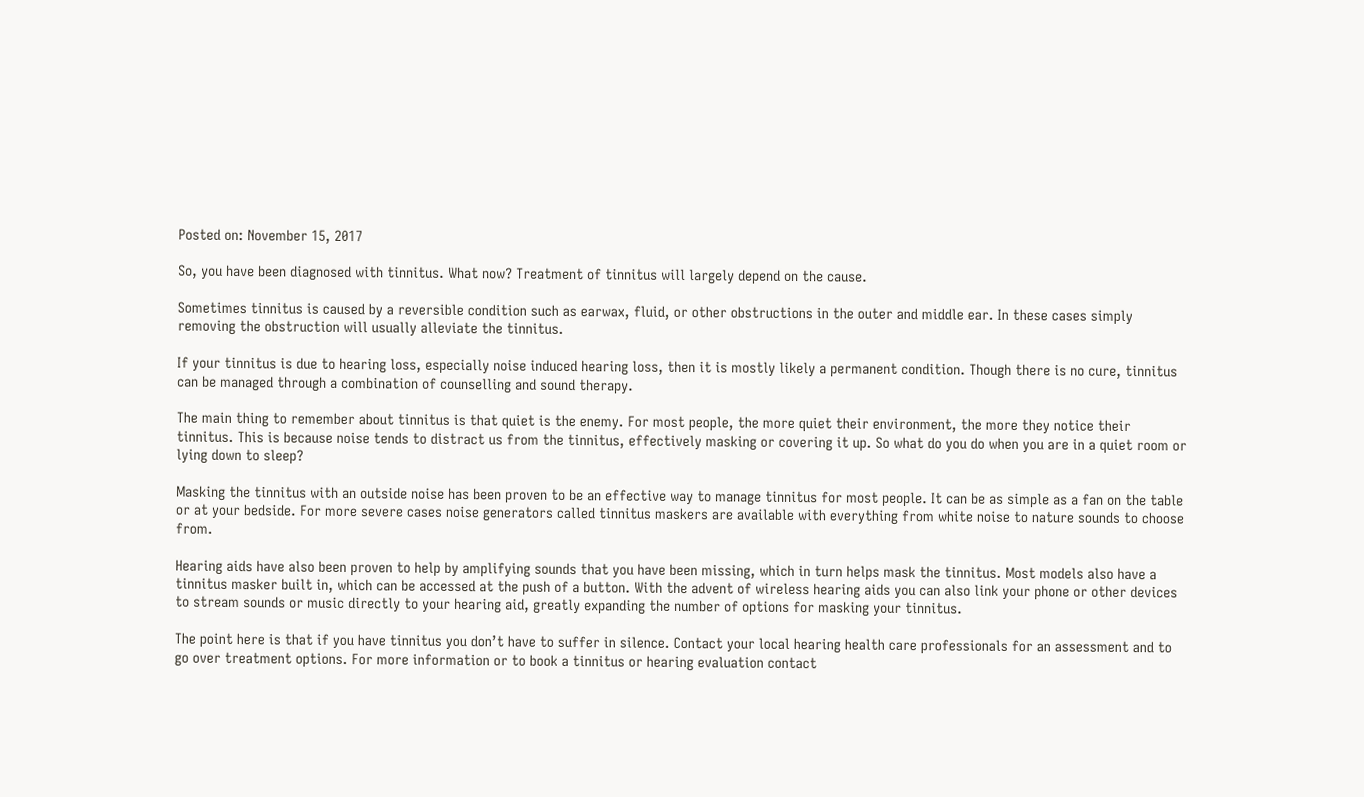Posted on: November 15, 2017

So, you have been diagnosed with tinnitus. What now? Treatment of tinnitus will largely depend on the cause.

Sometimes tinnitus is caused by a reversible condition such as earwax, fluid, or other obstructions in the outer and middle ear. In these cases simply removing the obstruction will usually alleviate the tinnitus.

If your tinnitus is due to hearing loss, especially noise induced hearing loss, then it is mostly likely a permanent condition. Though there is no cure, tinnitus can be managed through a combination of counselling and sound therapy.

The main thing to remember about tinnitus is that quiet is the enemy. For most people, the more quiet their environment, the more they notice their tinnitus. This is because noise tends to distract us from the tinnitus, effectively masking or covering it up. So what do you do when you are in a quiet room or lying down to sleep?

Masking the tinnitus with an outside noise has been proven to be an effective way to manage tinnitus for most people. It can be as simple as a fan on the table or at your bedside. For more severe cases noise generators called tinnitus maskers are available with everything from white noise to nature sounds to choose from.

Hearing aids have also been proven to help by amplifying sounds that you have been missing, which in turn helps mask the tinnitus. Most models also have a tinnitus masker built in, which can be accessed at the push of a button. With the advent of wireless hearing aids you can also link your phone or other devices to stream sounds or music directly to your hearing aid, greatly expanding the number of options for masking your tinnitus.

The point here is that if you have tinnitus you don’t have to suffer in silence. Contact your local hearing health care professionals for an assessment and to go over treatment options. For more information or to book a tinnitus or hearing evaluation contact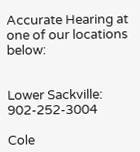Accurate Hearing at one of our locations below:


Lower Sackville: 902-252-3004

Cole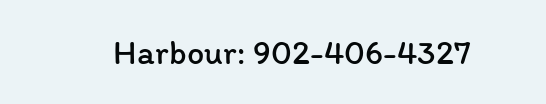Harbour: 902-406-4327